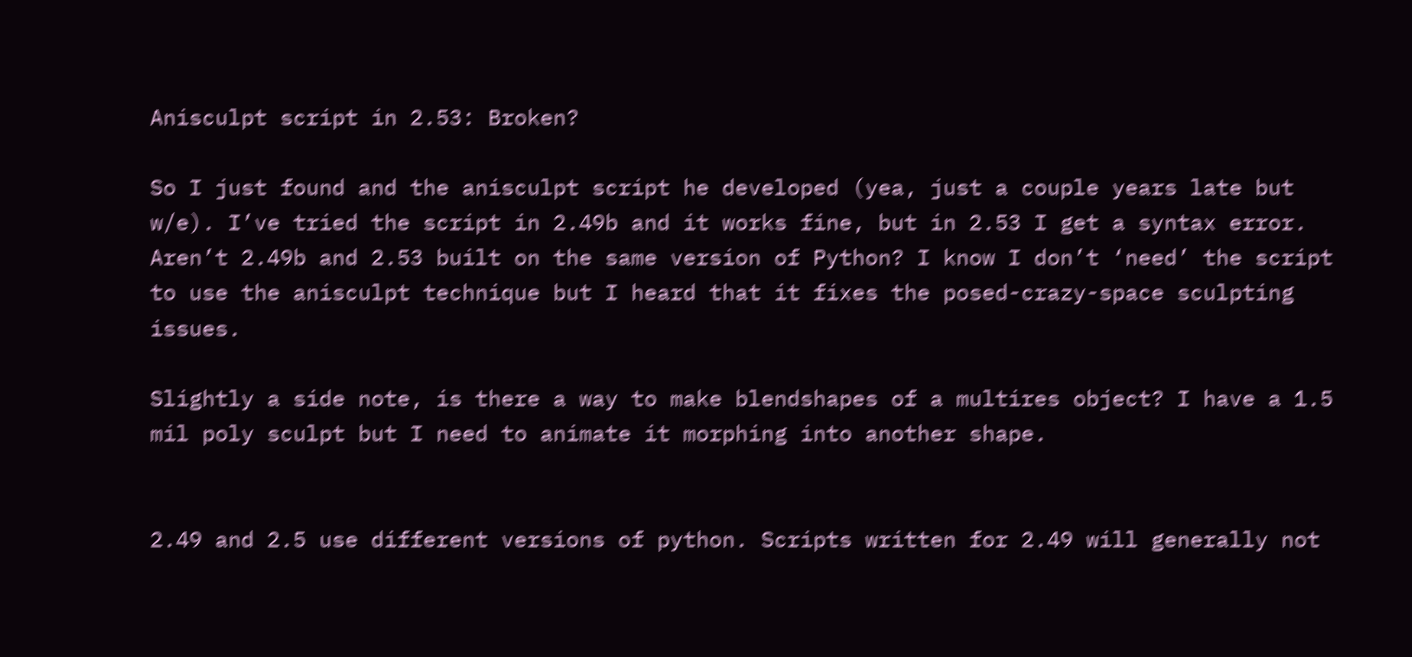Anisculpt script in 2.53: Broken?

So I just found and the anisculpt script he developed (yea, just a couple years late but w/e). I’ve tried the script in 2.49b and it works fine, but in 2.53 I get a syntax error. Aren’t 2.49b and 2.53 built on the same version of Python? I know I don’t ‘need’ the script to use the anisculpt technique but I heard that it fixes the posed-crazy-space sculpting issues.

Slightly a side note, is there a way to make blendshapes of a multires object? I have a 1.5 mil poly sculpt but I need to animate it morphing into another shape.


2.49 and 2.5 use different versions of python. Scripts written for 2.49 will generally not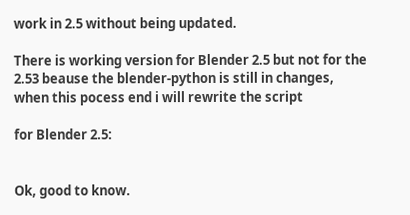work in 2.5 without being updated.

There is working version for Blender 2.5 but not for the 2.53 beause the blender-python is still in changes,
when this pocess end i will rewrite the script

for Blender 2.5:


Ok, good to know.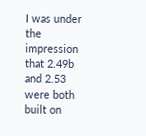I was under the impression that 2.49b and 2.53 were both built on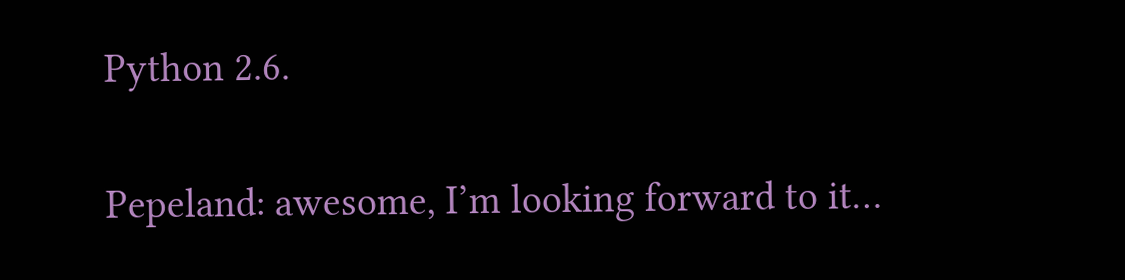Python 2.6.

Pepeland: awesome, I’m looking forward to it…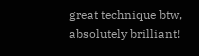great technique btw, absolutely brilliant!